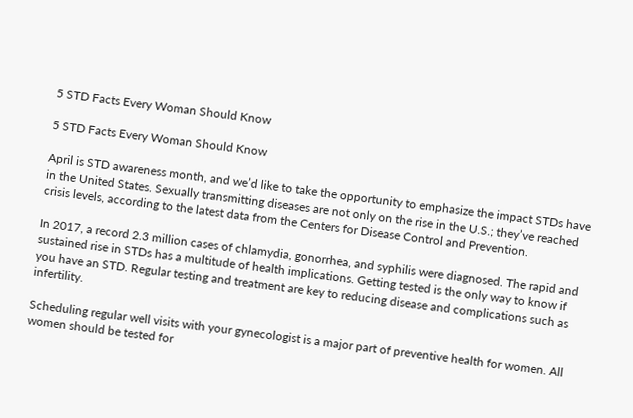5 STD Facts Every Woman Should Know

5 STD Facts Every Woman Should Know

April is STD awareness month, and we’d like to take the opportunity to emphasize the impact STDs have in the United States. Sexually transmitting diseases are not only on the rise in the U.S.; they’ve reached crisis levels, according to the latest data from the Centers for Disease Control and Prevention.

In 2017, a record 2.3 million cases of chlamydia, gonorrhea, and syphilis were diagnosed. The rapid and sustained rise in STDs has a multitude of health implications. Getting tested is the only way to know if you have an STD. Regular testing and treatment are key to reducing disease and complications such as infertility.

Scheduling regular well visits with your gynecologist is a major part of preventive health for women. All women should be tested for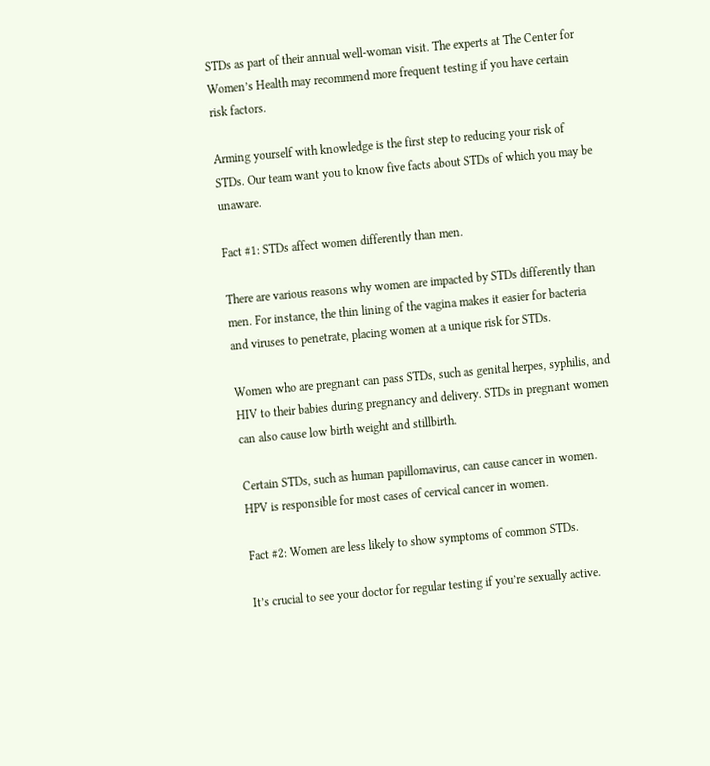STDs as part of their annual well-woman visit. The experts at The Center for Women’s Health may recommend more frequent testing if you have certain risk factors.

Arming yourself with knowledge is the first step to reducing your risk of STDs. Our team want you to know five facts about STDs of which you may be unaware.

Fact #1: STDs affect women differently than men.

There are various reasons why women are impacted by STDs differently than men. For instance, the thin lining of the vagina makes it easier for bacteria and viruses to penetrate, placing women at a unique risk for STDs.

Women who are pregnant can pass STDs, such as genital herpes, syphilis, and HIV to their babies during pregnancy and delivery. STDs in pregnant women can also cause low birth weight and stillbirth.

Certain STDs, such as human papillomavirus, can cause cancer in women. HPV is responsible for most cases of cervical cancer in women.

Fact #2: Women are less likely to show symptoms of common STDs.

It’s crucial to see your doctor for regular testing if you’re sexually active.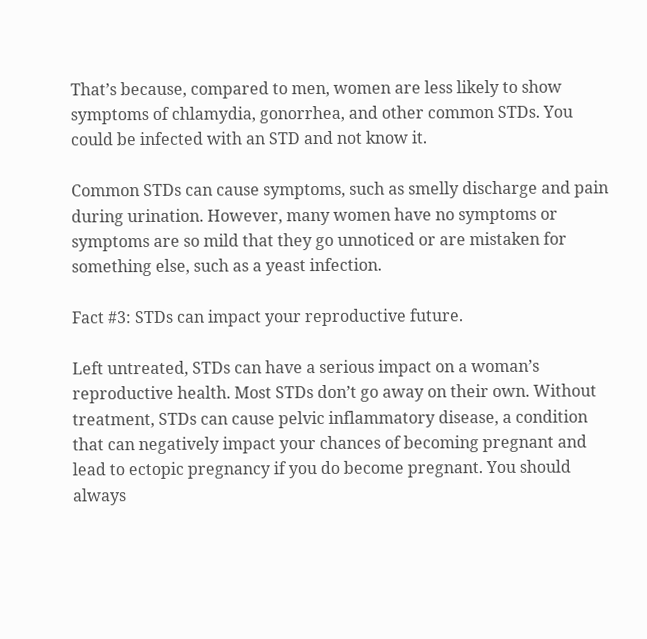That’s because, compared to men, women are less likely to show symptoms of chlamydia, gonorrhea, and other common STDs. You could be infected with an STD and not know it.

Common STDs can cause symptoms, such as smelly discharge and pain during urination. However, many women have no symptoms or symptoms are so mild that they go unnoticed or are mistaken for something else, such as a yeast infection.

Fact #3: STDs can impact your reproductive future.

Left untreated, STDs can have a serious impact on a woman’s reproductive health. Most STDs don’t go away on their own. Without treatment, STDs can cause pelvic inflammatory disease, a condition that can negatively impact your chances of becoming pregnant and lead to ectopic pregnancy if you do become pregnant. You should always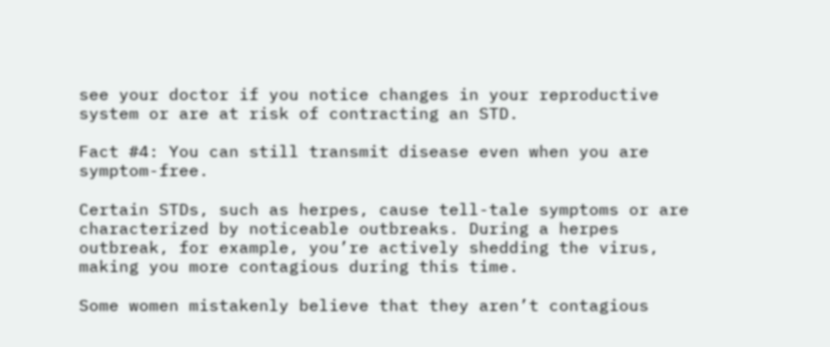see your doctor if you notice changes in your reproductive system or are at risk of contracting an STD.

Fact #4: You can still transmit disease even when you are symptom-free.

Certain STDs, such as herpes, cause tell-tale symptoms or are characterized by noticeable outbreaks. During a herpes outbreak, for example, you’re actively shedding the virus, making you more contagious during this time.

Some women mistakenly believe that they aren’t contagious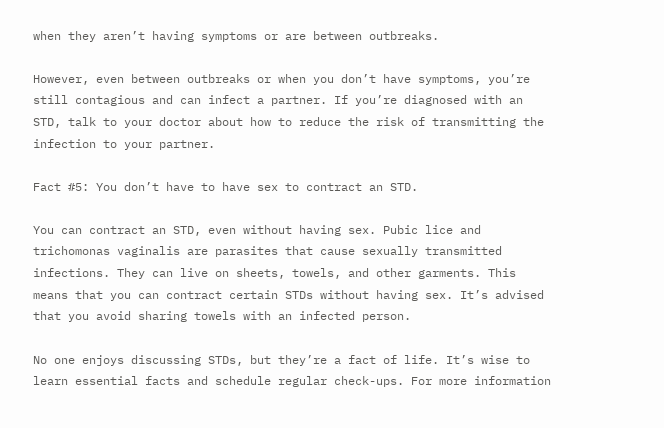when they aren’t having symptoms or are between outbreaks.

However, even between outbreaks or when you don’t have symptoms, you’re still contagious and can infect a partner. If you’re diagnosed with an STD, talk to your doctor about how to reduce the risk of transmitting the infection to your partner.

Fact #5: You don’t have to have sex to contract an STD.

You can contract an STD, even without having sex. Pubic lice and trichomonas vaginalis are parasites that cause sexually transmitted infections. They can live on sheets, towels, and other garments. This means that you can contract certain STDs without having sex. It’s advised that you avoid sharing towels with an infected person.

No one enjoys discussing STDs, but they’re a fact of life. It’s wise to learn essential facts and schedule regular check-ups. For more information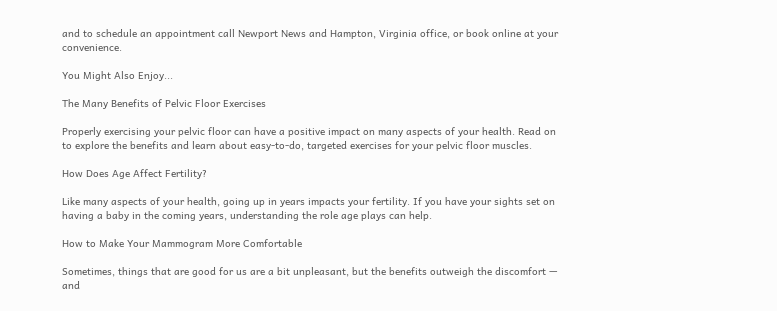and to schedule an appointment call Newport News and Hampton, Virginia office, or book online at your convenience.

You Might Also Enjoy...

The Many Benefits of Pelvic Floor Exercises

Properly exercising your pelvic floor can have a positive impact on many aspects of your health. Read on to explore the benefits and learn about easy-to-do, targeted exercises for your pelvic floor muscles.

How Does Age Affect Fertility?

Like many aspects of your health, going up in years impacts your fertility. If you have your sights set on having a baby in the coming years, understanding the role age plays can help.

How to Make Your Mammogram More Comfortable

Sometimes, things that are good for us are a bit unpleasant, but the benefits outweigh the discomfort — and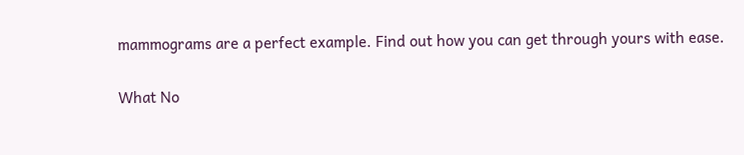mammograms are a perfect example. Find out how you can get through yours with ease.

What No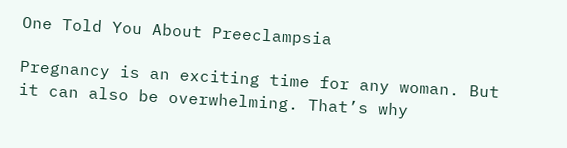One Told You About Preeclampsia

Pregnancy is an exciting time for any woman. But it can also be overwhelming. That’s why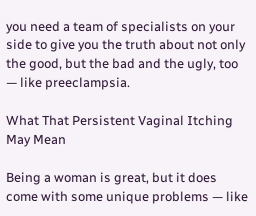you need a team of specialists on your side to give you the truth about not only the good, but the bad and the ugly, too — like preeclampsia.

What That Persistent Vaginal Itching May Mean

Being a woman is great, but it does come with some unique problems — like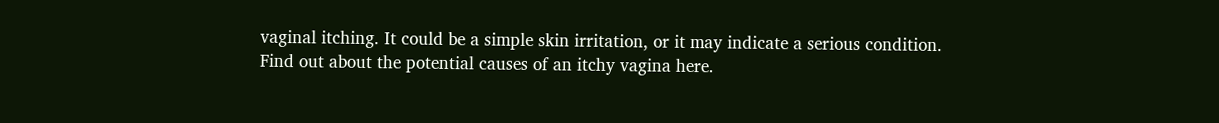vaginal itching. It could be a simple skin irritation, or it may indicate a serious condition. Find out about the potential causes of an itchy vagina here.